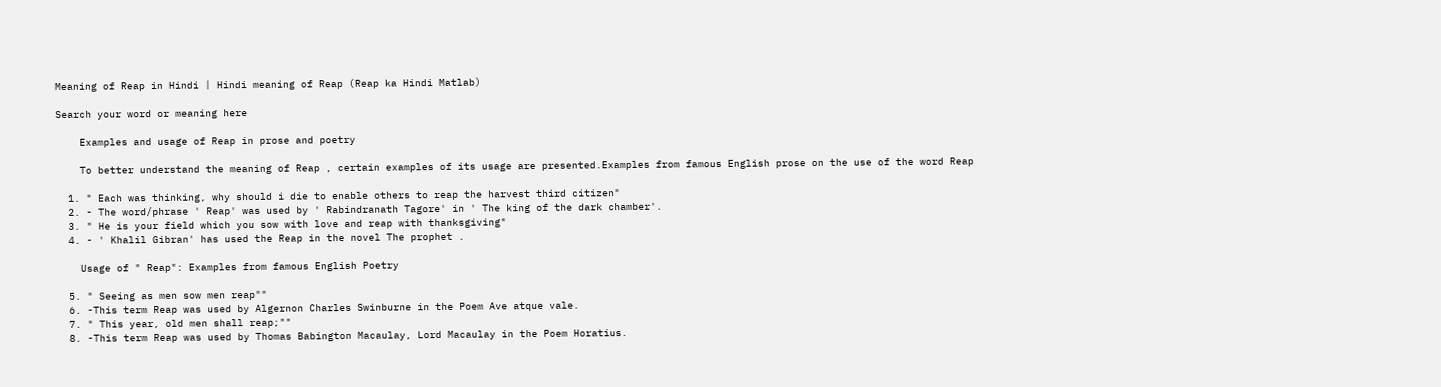Meaning of Reap in Hindi | Hindi meaning of Reap (Reap ka Hindi Matlab)

Search your word or meaning here

    Examples and usage of Reap in prose and poetry

    To better understand the meaning of Reap , certain examples of its usage are presented.Examples from famous English prose on the use of the word Reap

  1. " Each was thinking, why should i die to enable others to reap the harvest third citizen"
  2. - The word/phrase ' Reap' was used by ' Rabindranath Tagore' in ' The king of the dark chamber'.
  3. " He is your field which you sow with love and reap with thanksgiving"
  4. - ' Khalil Gibran' has used the Reap in the novel The prophet .

    Usage of " Reap": Examples from famous English Poetry

  5. " Seeing as men sow men reap""
  6. -This term Reap was used by Algernon Charles Swinburne in the Poem Ave atque vale.
  7. " This year, old men shall reap;""
  8. -This term Reap was used by Thomas Babington Macaulay, Lord Macaulay in the Poem Horatius.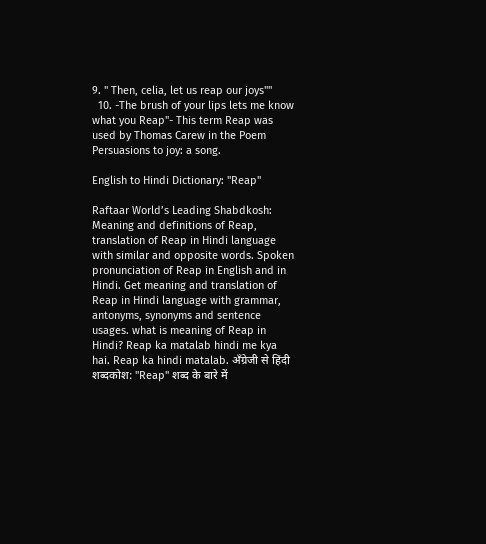9. " Then, celia, let us reap our joys""
  10. -The brush of your lips lets me know what you Reap"- This term Reap was used by Thomas Carew in the Poem Persuasions to joy: a song.

English to Hindi Dictionary: "Reap"

Raftaar World’s Leading Shabdkosh: Meaning and definitions of Reap, translation of Reap in Hindi language with similar and opposite words. Spoken pronunciation of Reap in English and in Hindi. Get meaning and translation of Reap in Hindi language with grammar, antonyms, synonyms and sentence usages. what is meaning of Reap in Hindi? Reap ka matalab hindi me kya hai. Reap ka hindi matalab. अँग्रेजी से हिंदी शब्दकोश: "Reap" शब्द के बारे में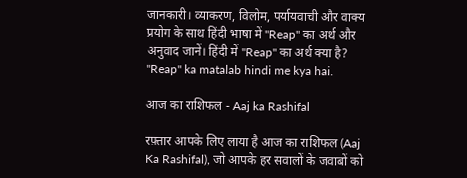जानकारी। व्याकरण, विलोम, पर्यायवाची और वाक्य प्रयोग के साथ हिंदी भाषा में "Reap" का अर्थ और अनुवाद जानें। हिंदी में "Reap" का अर्थ क्या है? "Reap" ka matalab hindi me kya hai.

आज का राशिफल - Aaj ka Rashifal

रफ़्तार आपके लिए लाया है आज का राशिफल (Aaj Ka Rashifal), जो आपके हर सवालों के जवाबों को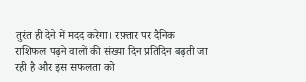तुरंत ही देने में मदद करेगा। रफ़्तार पर दैनिक राशिफल पढ़ने वालों की संख्या दिन प्रतिदिन बढ़ती जा रही है और इस सफलता को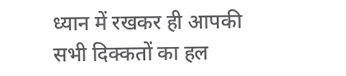ध्यान में रखकर ही आपकी सभी दिक्कतों का हल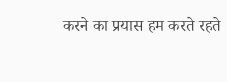करने का प्रयास हम करते रहते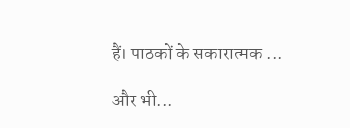हैं। पाठकों के सकारात्मक ...

और भी...